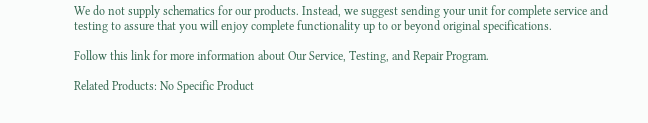We do not supply schematics for our products. Instead, we suggest sending your unit for complete service and testing to assure that you will enjoy complete functionality up to or beyond original specifications.

Follow this link for more information about Our Service, Testing, and Repair Program.

Related Products: No Specific Product